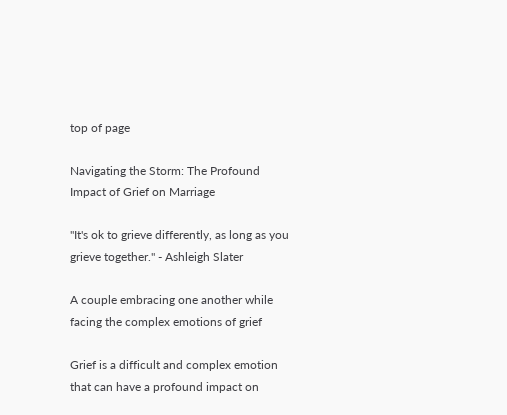top of page

Navigating the Storm: The Profound Impact of Grief on Marriage

"It's ok to grieve differently, as long as you grieve together." - Ashleigh Slater

A couple embracing one another while facing the complex emotions of grief

Grief is a difficult and complex emotion that can have a profound impact on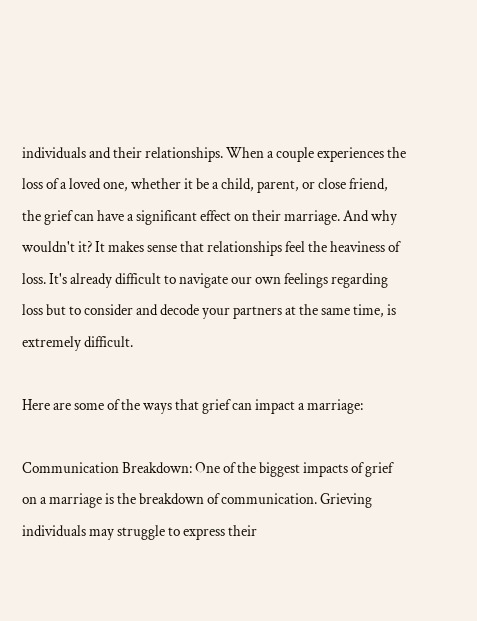individuals and their relationships. When a couple experiences the loss of a loved one, whether it be a child, parent, or close friend, the grief can have a significant effect on their marriage. And why wouldn't it? It makes sense that relationships feel the heaviness of loss. It's already difficult to navigate our own feelings regarding loss but to consider and decode your partners at the same time, is extremely difficult.

Here are some of the ways that grief can impact a marriage:

Communication Breakdown: One of the biggest impacts of grief on a marriage is the breakdown of communication. Grieving individuals may struggle to express their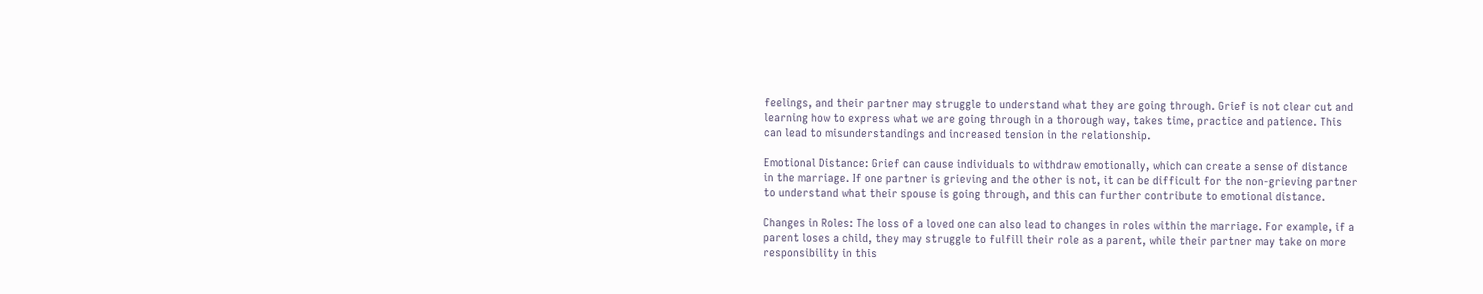feelings, and their partner may struggle to understand what they are going through. Grief is not clear cut and learning how to express what we are going through in a thorough way, takes time, practice and patience. This can lead to misunderstandings and increased tension in the relationship.

Emotional Distance: Grief can cause individuals to withdraw emotionally, which can create a sense of distance in the marriage. If one partner is grieving and the other is not, it can be difficult for the non-grieving partner to understand what their spouse is going through, and this can further contribute to emotional distance.

Changes in Roles: The loss of a loved one can also lead to changes in roles within the marriage. For example, if a parent loses a child, they may struggle to fulfill their role as a parent, while their partner may take on more responsibility in this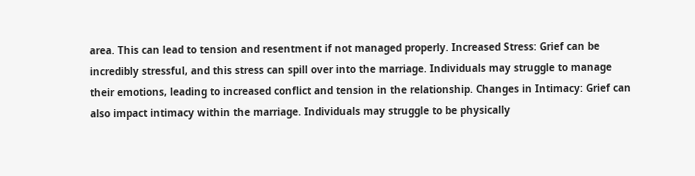area. This can lead to tension and resentment if not managed properly. Increased Stress: Grief can be incredibly stressful, and this stress can spill over into the marriage. Individuals may struggle to manage their emotions, leading to increased conflict and tension in the relationship. Changes in Intimacy: Grief can also impact intimacy within the marriage. Individuals may struggle to be physically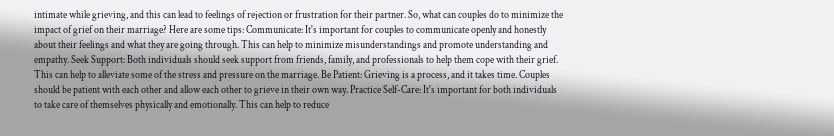intimate while grieving, and this can lead to feelings of rejection or frustration for their partner. So, what can couples do to minimize the impact of grief on their marriage? Here are some tips: Communicate: It's important for couples to communicate openly and honestly about their feelings and what they are going through. This can help to minimize misunderstandings and promote understanding and empathy. Seek Support: Both individuals should seek support from friends, family, and professionals to help them cope with their grief. This can help to alleviate some of the stress and pressure on the marriage. Be Patient: Grieving is a process, and it takes time. Couples should be patient with each other and allow each other to grieve in their own way. Practice Self-Care: It's important for both individuals to take care of themselves physically and emotionally. This can help to reduce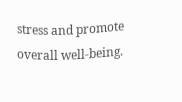stress and promote overall well-being.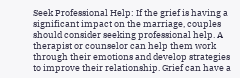Seek Professional Help: If the grief is having a significant impact on the marriage, couples should consider seeking professional help. A therapist or counselor can help them work through their emotions and develop strategies to improve their relationship. Grief can have a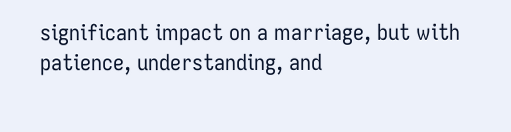significant impact on a marriage, but with patience, understanding, and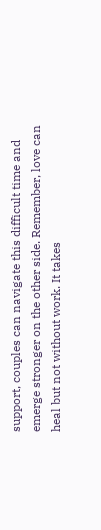support, couples can navigate this difficult time and emerge stronger on the other side. Remember, love can heal but not without work. It takes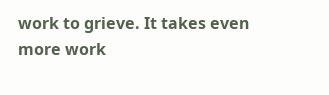work to grieve. It takes even more work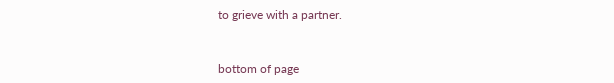to grieve with a partner.


bottom of page